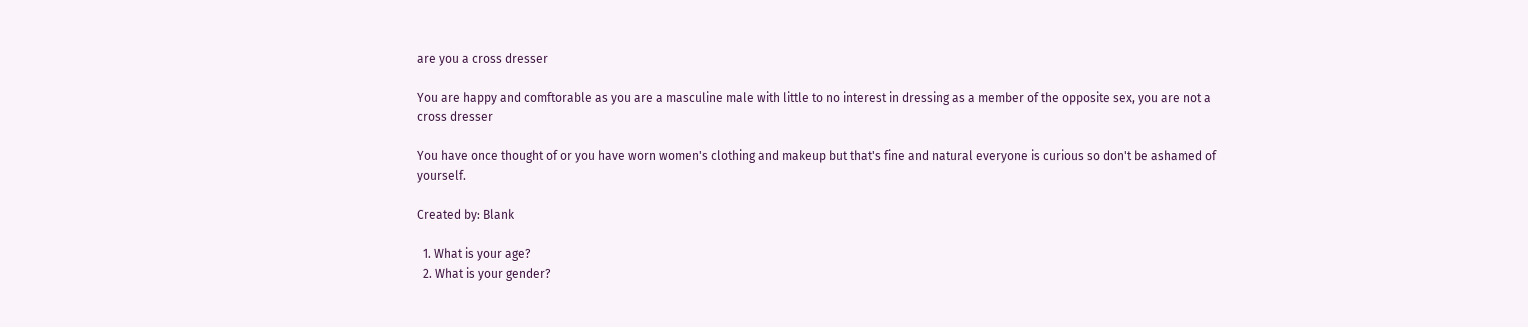are you a cross dresser

You are happy and comftorable as you are a masculine male with little to no interest in dressing as a member of the opposite sex, you are not a cross dresser

You have once thought of or you have worn women's clothing and makeup but that's fine and natural everyone is curious so don't be ashamed of yourself.

Created by: Blank

  1. What is your age?
  2. What is your gender?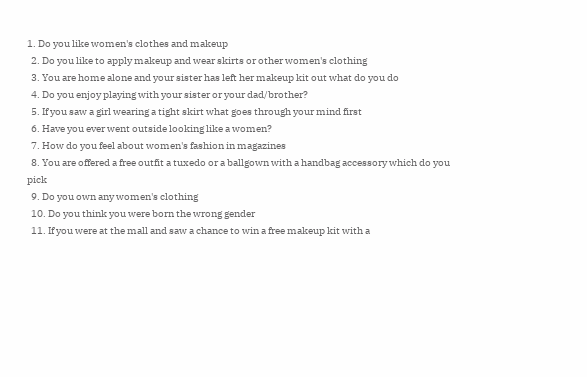1. Do you like women's clothes and makeup
  2. Do you like to apply makeup and wear skirts or other women's clothing
  3. You are home alone and your sister has left her makeup kit out what do you do
  4. Do you enjoy playing with your sister or your dad/brother?
  5. If you saw a girl wearing a tight skirt what goes through your mind first
  6. Have you ever went outside looking like a women?
  7. How do you feel about women's fashion in magazines
  8. You are offered a free outfit a tuxedo or a ballgown with a handbag accessory which do you pick
  9. Do you own any women's clothing
  10. Do you think you were born the wrong gender
  11. If you were at the mall and saw a chance to win a free makeup kit with a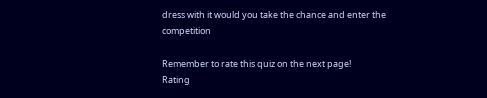dress with it would you take the chance and enter the competition

Remember to rate this quiz on the next page!
Rating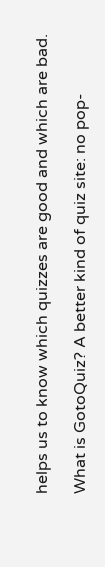helps us to know which quizzes are good and which are bad.

What is GotoQuiz? A better kind of quiz site: no pop-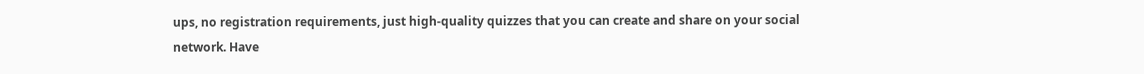ups, no registration requirements, just high-quality quizzes that you can create and share on your social network. Have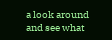a look around and see what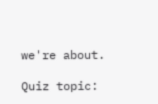we're about.

Quiz topic: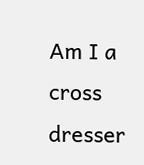Am I a cross dresser